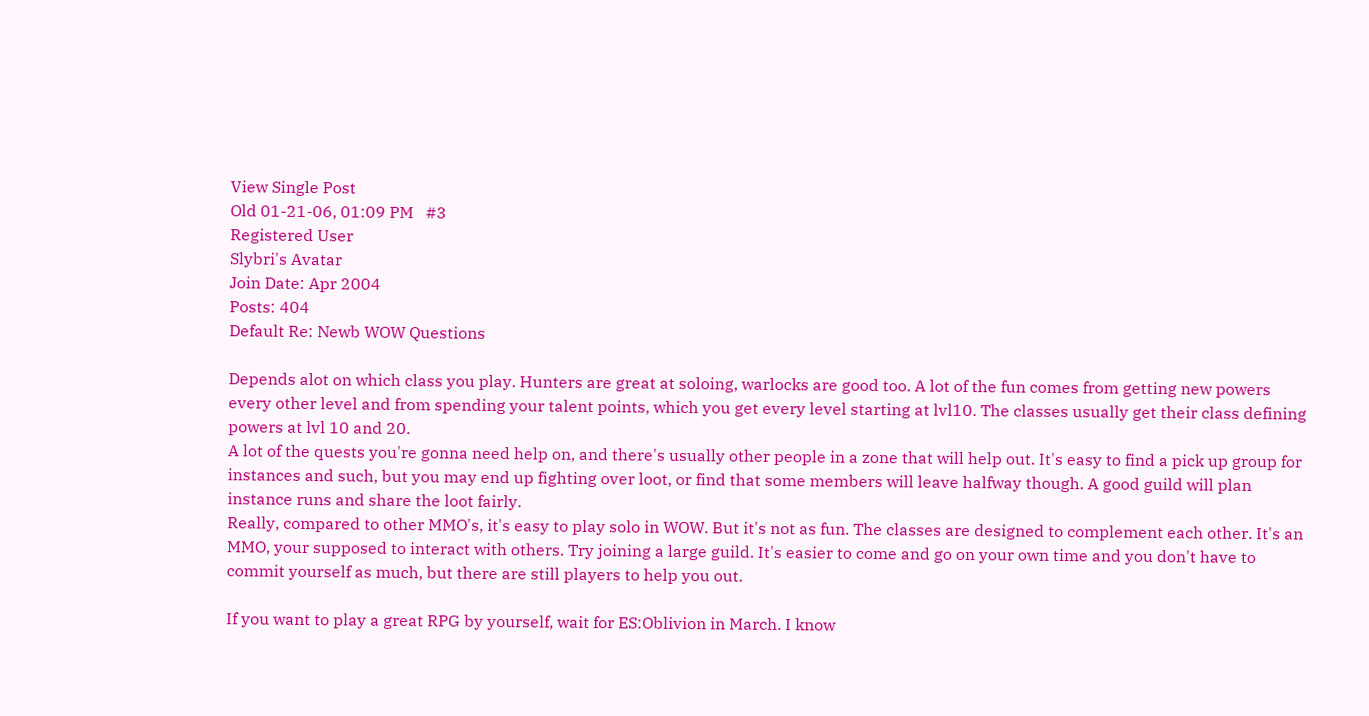View Single Post
Old 01-21-06, 01:09 PM   #3
Registered User
Slybri's Avatar
Join Date: Apr 2004
Posts: 404
Default Re: Newb WOW Questions

Depends alot on which class you play. Hunters are great at soloing, warlocks are good too. A lot of the fun comes from getting new powers every other level and from spending your talent points, which you get every level starting at lvl10. The classes usually get their class defining powers at lvl 10 and 20.
A lot of the quests you're gonna need help on, and there's usually other people in a zone that will help out. It's easy to find a pick up group for instances and such, but you may end up fighting over loot, or find that some members will leave halfway though. A good guild will plan instance runs and share the loot fairly.
Really, compared to other MMO's, it's easy to play solo in WOW. But it's not as fun. The classes are designed to complement each other. It's an MMO, your supposed to interact with others. Try joining a large guild. It's easier to come and go on your own time and you don't have to commit yourself as much, but there are still players to help you out.

If you want to play a great RPG by yourself, wait for ES:Oblivion in March. I know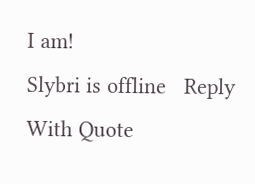I am!
Slybri is offline   Reply With Quote